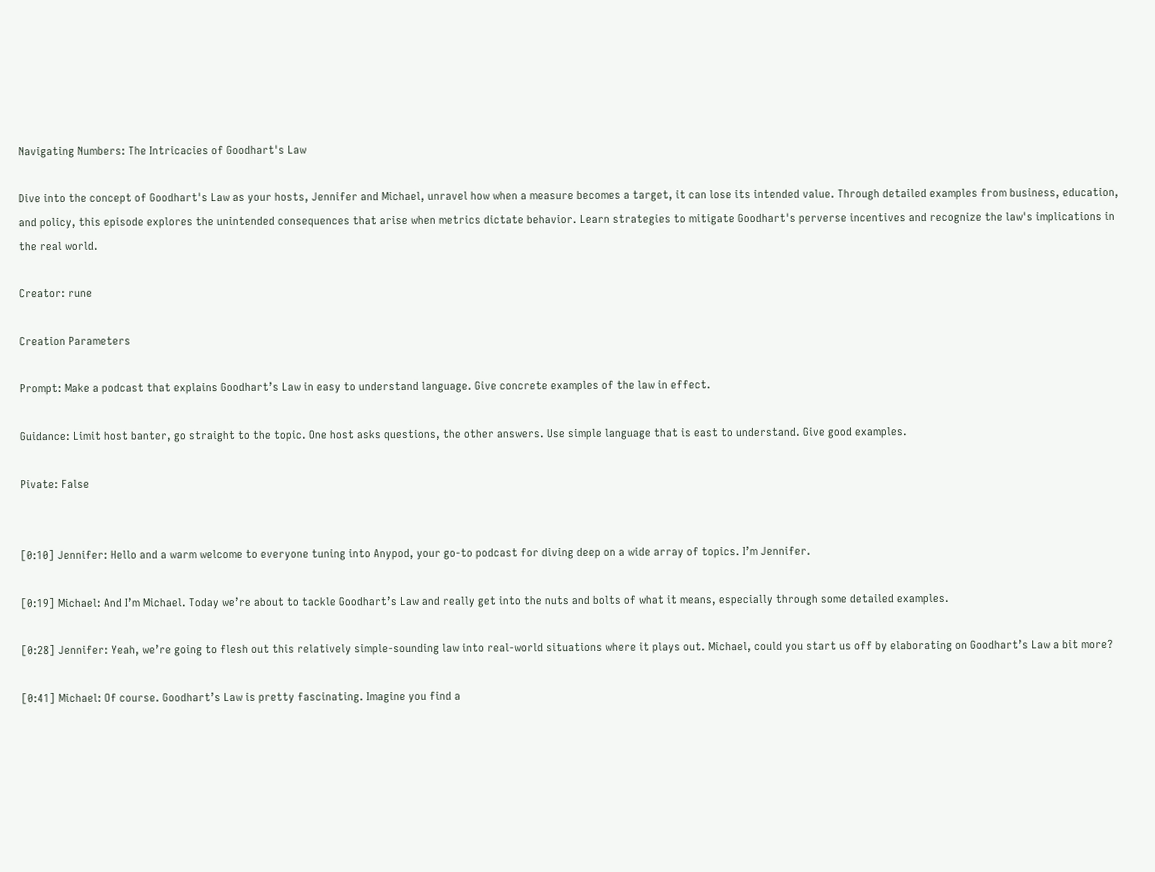Navigating Numbers: The Intricacies of Goodhart's Law

Dive into the concept of Goodhart's Law as your hosts, Jennifer and Michael, unravel how when a measure becomes a target, it can lose its intended value. Through detailed examples from business, education, and policy, this episode explores the unintended consequences that arise when metrics dictate behavior. Learn strategies to mitigate Goodhart's perverse incentives and recognize the law's implications in the real world.

Creator: rune

Creation Parameters

Prompt: Make a podcast that explains Goodhart’s Law in easy to understand language. Give concrete examples of the law in effect.

Guidance: Limit host banter, go straight to the topic. One host asks questions, the other answers. Use simple language that is east to understand. Give good examples.

Pivate: False


[0:10] Jennifer: Hello and a warm welcome to everyone tuning into Anypod, your go-to podcast for diving deep on a wide array of topics. I’m Jennifer.

[0:19] Michael: And I’m Michael. Today we’re about to tackle Goodhart’s Law and really get into the nuts and bolts of what it means, especially through some detailed examples.

[0:28] Jennifer: Yeah, we’re going to flesh out this relatively simple-sounding law into real-world situations where it plays out. Michael, could you start us off by elaborating on Goodhart’s Law a bit more?

[0:41] Michael: Of course. Goodhart’s Law is pretty fascinating. Imagine you find a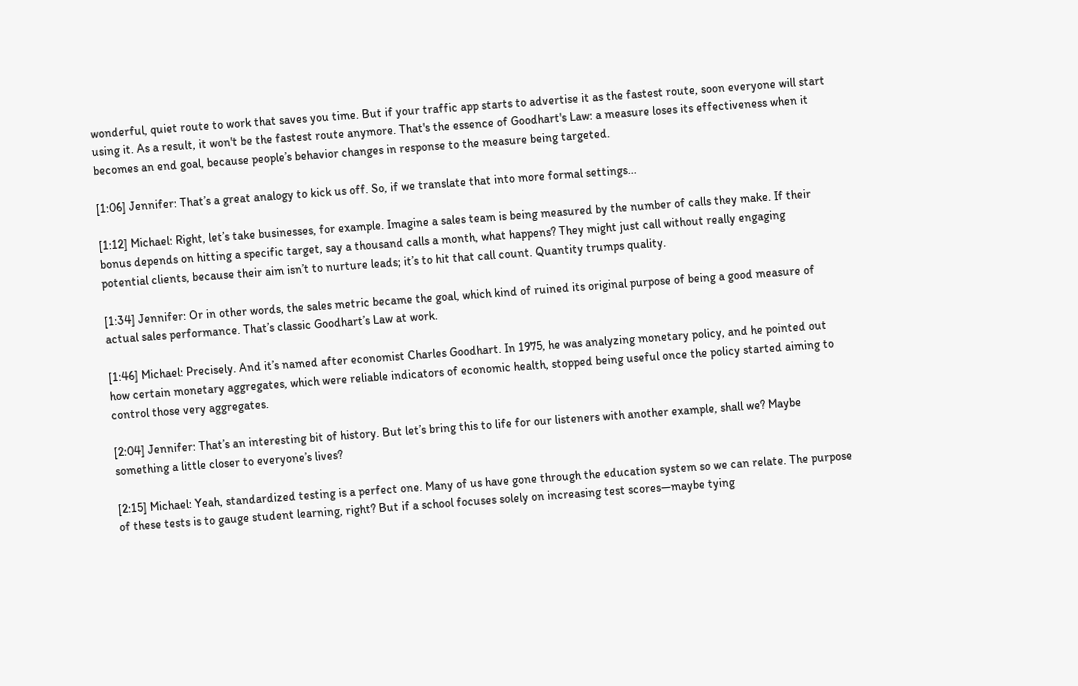wonderful, quiet route to work that saves you time. But if your traffic app starts to advertise it as the fastest route, soon everyone will start using it. As a result, it won't be the fastest route anymore. That's the essence of Goodhart's Law: a measure loses its effectiveness when it becomes an end goal, because people’s behavior changes in response to the measure being targeted.

[1:06] Jennifer: That’s a great analogy to kick us off. So, if we translate that into more formal settings...

[1:12] Michael: Right, let’s take businesses, for example. Imagine a sales team is being measured by the number of calls they make. If their bonus depends on hitting a specific target, say a thousand calls a month, what happens? They might just call without really engaging potential clients, because their aim isn’t to nurture leads; it’s to hit that call count. Quantity trumps quality.

[1:34] Jennifer: Or in other words, the sales metric became the goal, which kind of ruined its original purpose of being a good measure of actual sales performance. That’s classic Goodhart’s Law at work.

[1:46] Michael: Precisely. And it’s named after economist Charles Goodhart. In 1975, he was analyzing monetary policy, and he pointed out how certain monetary aggregates, which were reliable indicators of economic health, stopped being useful once the policy started aiming to control those very aggregates.

[2:04] Jennifer: That’s an interesting bit of history. But let’s bring this to life for our listeners with another example, shall we? Maybe something a little closer to everyone’s lives?

[2:15] Michael: Yeah, standardized testing is a perfect one. Many of us have gone through the education system so we can relate. The purpose of these tests is to gauge student learning, right? But if a school focuses solely on increasing test scores—maybe tying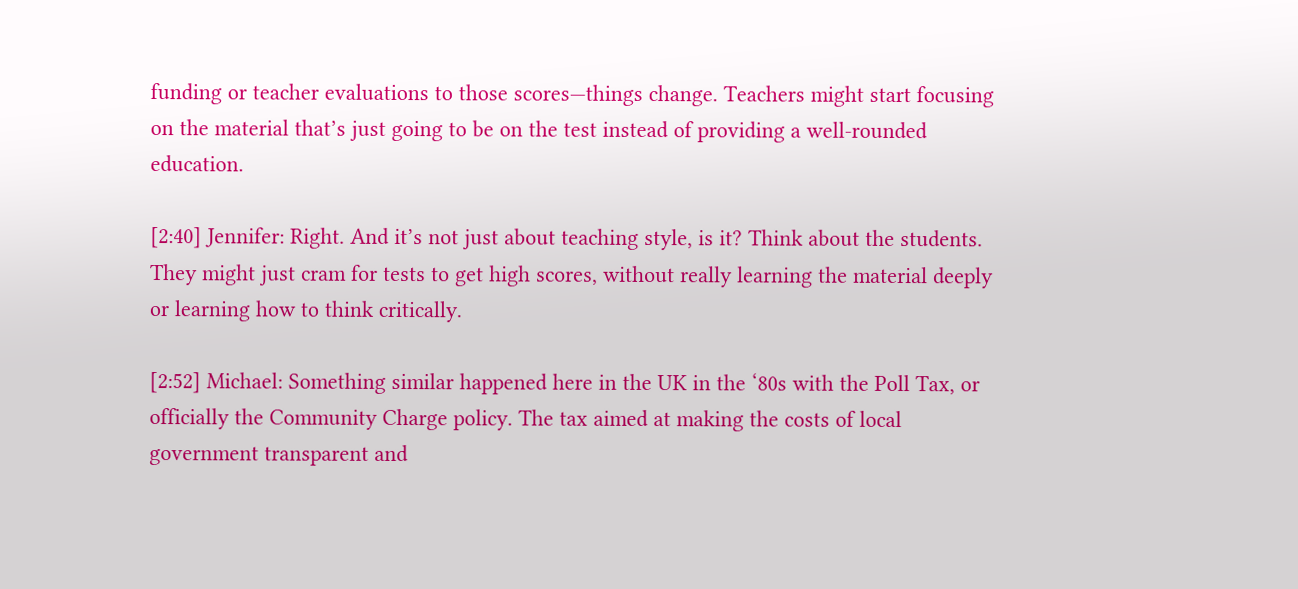funding or teacher evaluations to those scores—things change. Teachers might start focusing on the material that’s just going to be on the test instead of providing a well-rounded education.

[2:40] Jennifer: Right. And it’s not just about teaching style, is it? Think about the students. They might just cram for tests to get high scores, without really learning the material deeply or learning how to think critically.

[2:52] Michael: Something similar happened here in the UK in the ‘80s with the Poll Tax, or officially the Community Charge policy. The tax aimed at making the costs of local government transparent and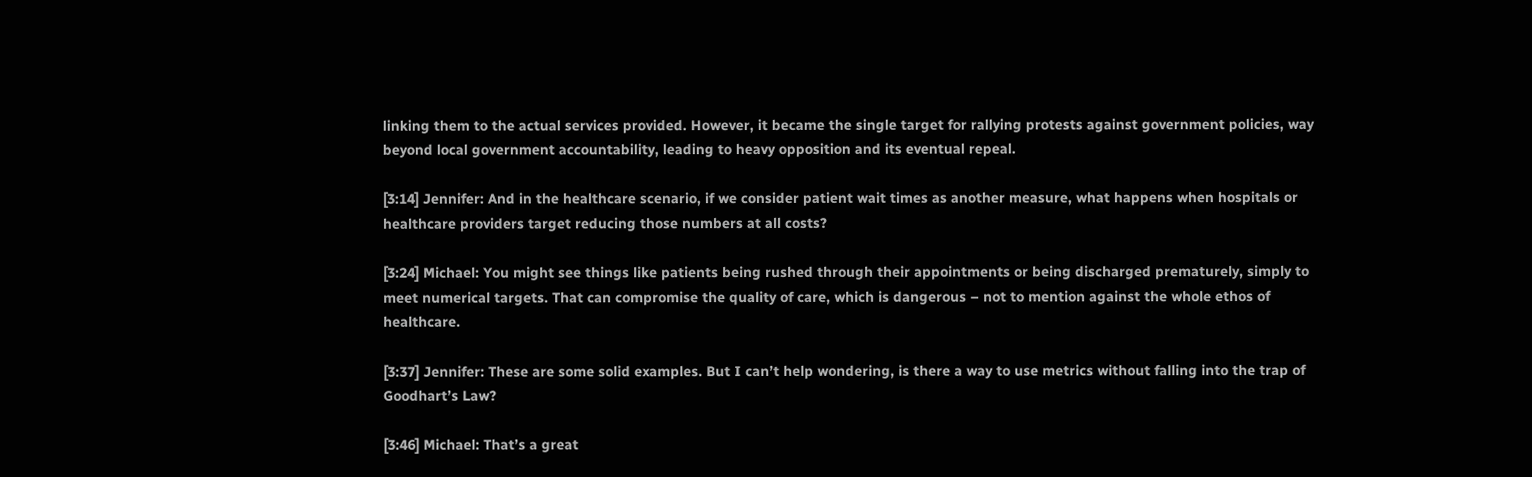linking them to the actual services provided. However, it became the single target for rallying protests against government policies, way beyond local government accountability, leading to heavy opposition and its eventual repeal.

[3:14] Jennifer: And in the healthcare scenario, if we consider patient wait times as another measure, what happens when hospitals or healthcare providers target reducing those numbers at all costs?

[3:24] Michael: You might see things like patients being rushed through their appointments or being discharged prematurely, simply to meet numerical targets. That can compromise the quality of care, which is dangerous – not to mention against the whole ethos of healthcare.

[3:37] Jennifer: These are some solid examples. But I can’t help wondering, is there a way to use metrics without falling into the trap of Goodhart’s Law?

[3:46] Michael: That’s a great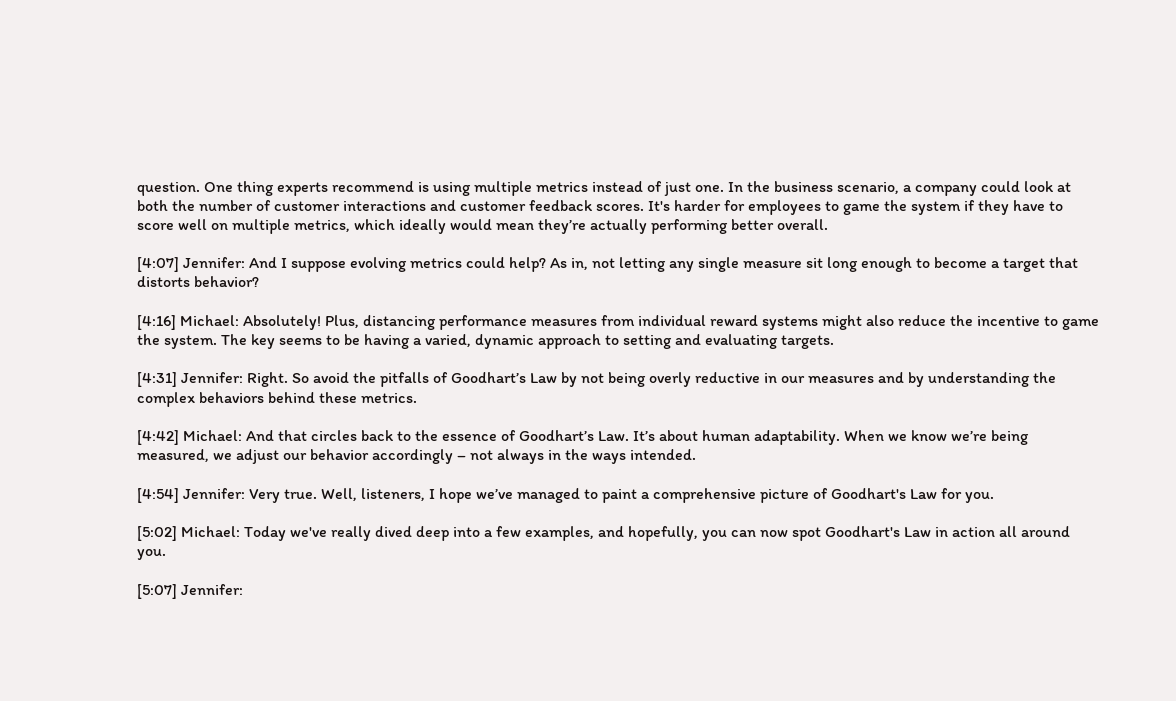question. One thing experts recommend is using multiple metrics instead of just one. In the business scenario, a company could look at both the number of customer interactions and customer feedback scores. It's harder for employees to game the system if they have to score well on multiple metrics, which ideally would mean they’re actually performing better overall.

[4:07] Jennifer: And I suppose evolving metrics could help? As in, not letting any single measure sit long enough to become a target that distorts behavior?

[4:16] Michael: Absolutely! Plus, distancing performance measures from individual reward systems might also reduce the incentive to game the system. The key seems to be having a varied, dynamic approach to setting and evaluating targets.

[4:31] Jennifer: Right. So avoid the pitfalls of Goodhart’s Law by not being overly reductive in our measures and by understanding the complex behaviors behind these metrics.

[4:42] Michael: And that circles back to the essence of Goodhart’s Law. It’s about human adaptability. When we know we’re being measured, we adjust our behavior accordingly – not always in the ways intended.

[4:54] Jennifer: Very true. Well, listeners, I hope we’ve managed to paint a comprehensive picture of Goodhart's Law for you.

[5:02] Michael: Today we've really dived deep into a few examples, and hopefully, you can now spot Goodhart's Law in action all around you.

[5:07] Jennifer: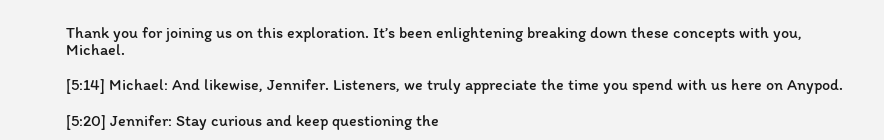Thank you for joining us on this exploration. It’s been enlightening breaking down these concepts with you, Michael.

[5:14] Michael: And likewise, Jennifer. Listeners, we truly appreciate the time you spend with us here on Anypod.

[5:20] Jennifer: Stay curious and keep questioning the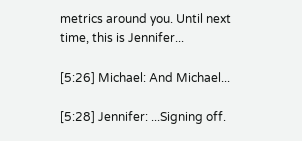metrics around you. Until next time, this is Jennifer...

[5:26] Michael: And Michael...

[5:28] Jennifer: ...Signing off.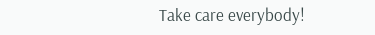Take care everybody!